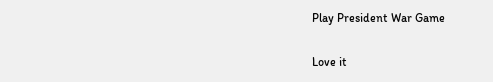Play President War Game

Love it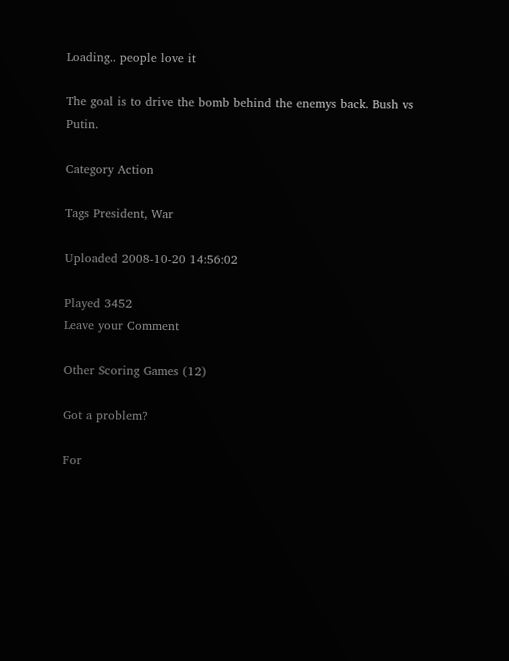Loading.. people love it

The goal is to drive the bomb behind the enemys back. Bush vs Putin.

Category Action

Tags President, War

Uploaded 2008-10-20 14:56:02

Played 3452
Leave your Comment

Other Scoring Games (12)

Got a problem?

For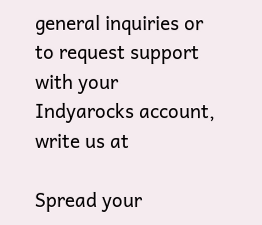general inquiries or to request support with your Indyarocks account, write us at

Spread your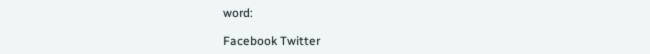word:

Facebook Twitter